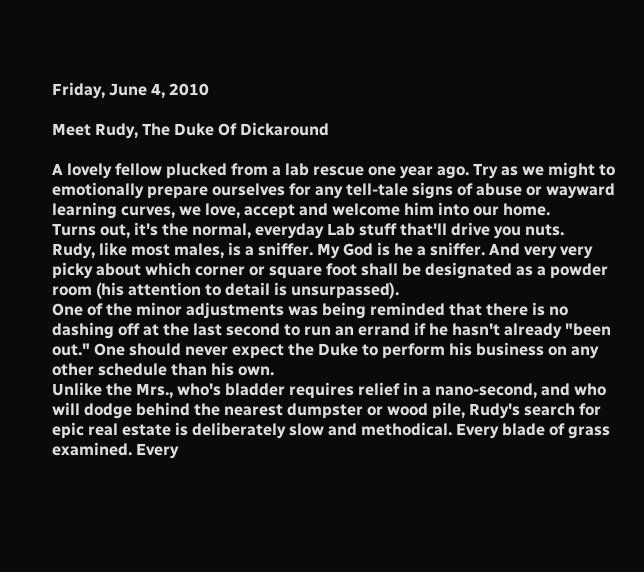Friday, June 4, 2010

Meet Rudy, The Duke Of Dickaround

A lovely fellow plucked from a lab rescue one year ago. Try as we might to emotionally prepare ourselves for any tell-tale signs of abuse or wayward learning curves, we love, accept and welcome him into our home.
Turns out, it's the normal, everyday Lab stuff that'll drive you nuts.
Rudy, like most males, is a sniffer. My God is he a sniffer. And very very picky about which corner or square foot shall be designated as a powder room (his attention to detail is unsurpassed).
One of the minor adjustments was being reminded that there is no dashing off at the last second to run an errand if he hasn't already "been out." One should never expect the Duke to perform his business on any other schedule than his own.
Unlike the Mrs., who's bladder requires relief in a nano-second, and who will dodge behind the nearest dumpster or wood pile, Rudy's search for epic real estate is deliberately slow and methodical. Every blade of grass examined. Every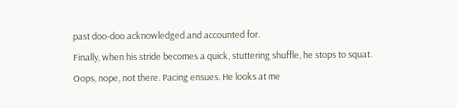past doo-doo acknowledged and accounted for.
Finally, when his stride becomes a quick, stuttering shuffle, he stops to squat. Oops, nope, not there. Pacing ensues. He looks at me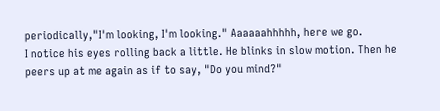periodically,"I'm looking, I'm looking." Aaaaaahhhhh, here we go.
I notice his eyes rolling back a little. He blinks in slow motion. Then he peers up at me again as if to say, "Do you mind?"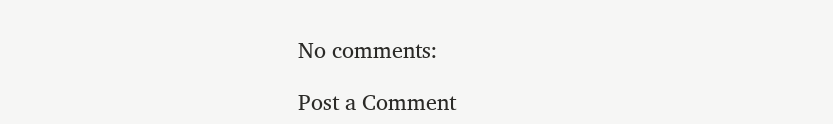No comments:

Post a Comment